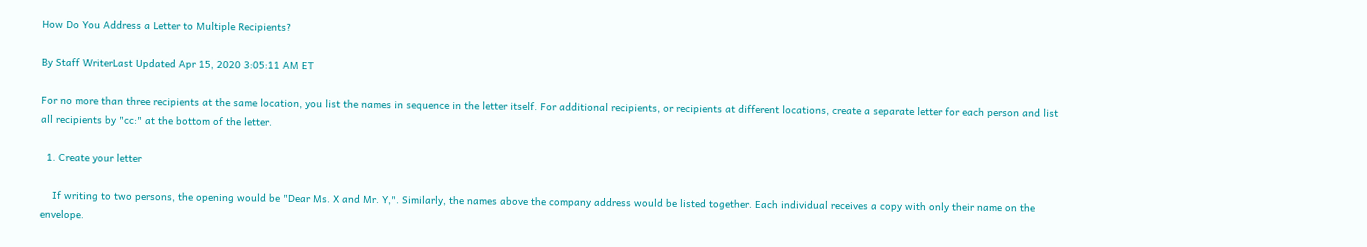How Do You Address a Letter to Multiple Recipients?

By Staff WriterLast Updated Apr 15, 2020 3:05:11 AM ET

For no more than three recipients at the same location, you list the names in sequence in the letter itself. For additional recipients, or recipients at different locations, create a separate letter for each person and list all recipients by "cc:" at the bottom of the letter.

  1. Create your letter

    If writing to two persons, the opening would be "Dear Ms. X and Mr. Y,". Similarly, the names above the company address would be listed together. Each individual receives a copy with only their name on the envelope.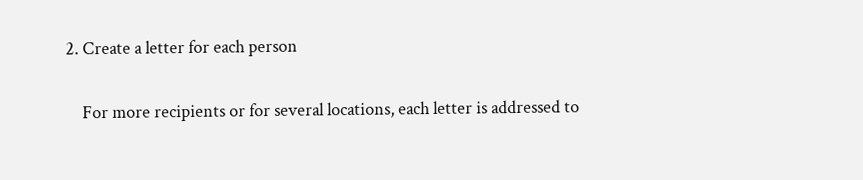2. Create a letter for each person

    For more recipients or for several locations, each letter is addressed to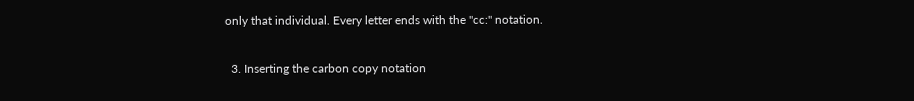only that individual. Every letter ends with the "cc:" notation.

  3. Inserting the carbon copy notation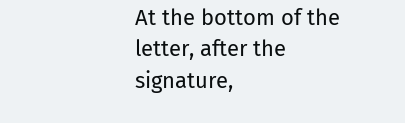At the bottom of the letter, after the signature,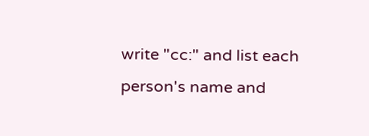write "cc:" and list each person's name and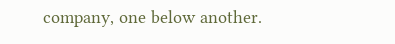company, one below another.